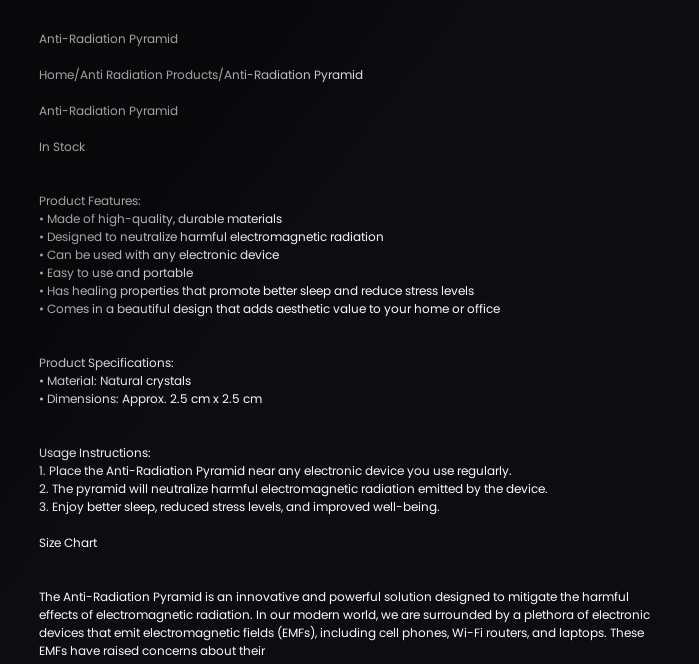Anti-Radiation Pyramid

Home/Anti Radiation Products/Anti-Radiation Pyramid

Anti-Radiation Pyramid

In Stock


Product Features:
• Made of high-quality, durable materials
• Designed to neutralize harmful electromagnetic radiation
• Can be used with any electronic device
• Easy to use and portable
• Has healing properties that promote better sleep and reduce stress levels
• Comes in a beautiful design that adds aesthetic value to your home or office


Product Specifications:
• Material: Natural crystals
• Dimensions: Approx. 2.5 cm x 2.5 cm


Usage Instructions:
1. Place the Anti-Radiation Pyramid near any electronic device you use regularly.
2. The pyramid will neutralize harmful electromagnetic radiation emitted by the device.
3. Enjoy better sleep, reduced stress levels, and improved well-being.

Size Chart


The Anti-Radiation Pyramid is an innovative and powerful solution designed to mitigate the harmful effects of electromagnetic radiation. In our modern world, we are surrounded by a plethora of electronic devices that emit electromagnetic fields (EMFs), including cell phones, Wi-Fi routers, and laptops. These EMFs have raised concerns about their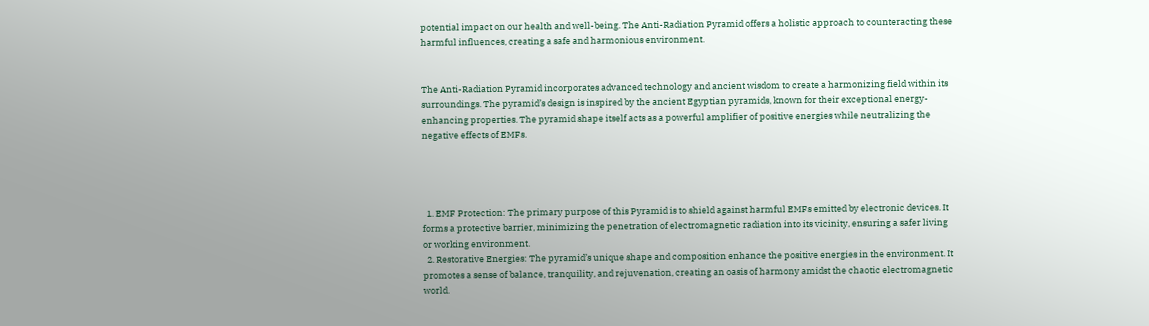potential impact on our health and well-being. The Anti-Radiation Pyramid offers a holistic approach to counteracting these harmful influences, creating a safe and harmonious environment.


The Anti-Radiation Pyramid incorporates advanced technology and ancient wisdom to create a harmonizing field within its surroundings. The pyramid’s design is inspired by the ancient Egyptian pyramids, known for their exceptional energy-enhancing properties. The pyramid shape itself acts as a powerful amplifier of positive energies while neutralizing the negative effects of EMFs.




  1. EMF Protection: The primary purpose of this Pyramid is to shield against harmful EMFs emitted by electronic devices. It forms a protective barrier, minimizing the penetration of electromagnetic radiation into its vicinity, ensuring a safer living or working environment.
  2. Restorative Energies: The pyramid’s unique shape and composition enhance the positive energies in the environment. It promotes a sense of balance, tranquility, and rejuvenation, creating an oasis of harmony amidst the chaotic electromagnetic world.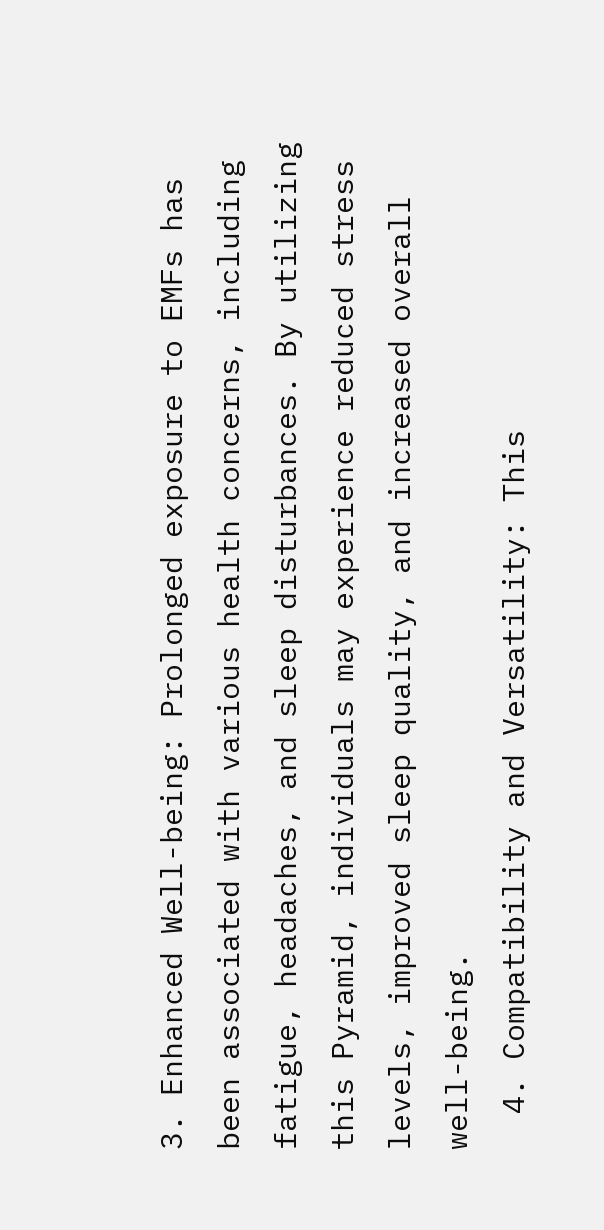3. Enhanced Well-being: Prolonged exposure to EMFs has been associated with various health concerns, including fatigue, headaches, and sleep disturbances. By utilizing this Pyramid, individuals may experience reduced stress levels, improved sleep quality, and increased overall well-being.
  4. Compatibility and Versatility: This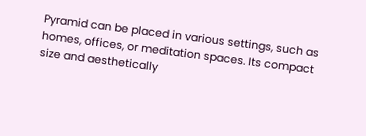Pyramid can be placed in various settings, such as homes, offices, or meditation spaces. Its compact size and aesthetically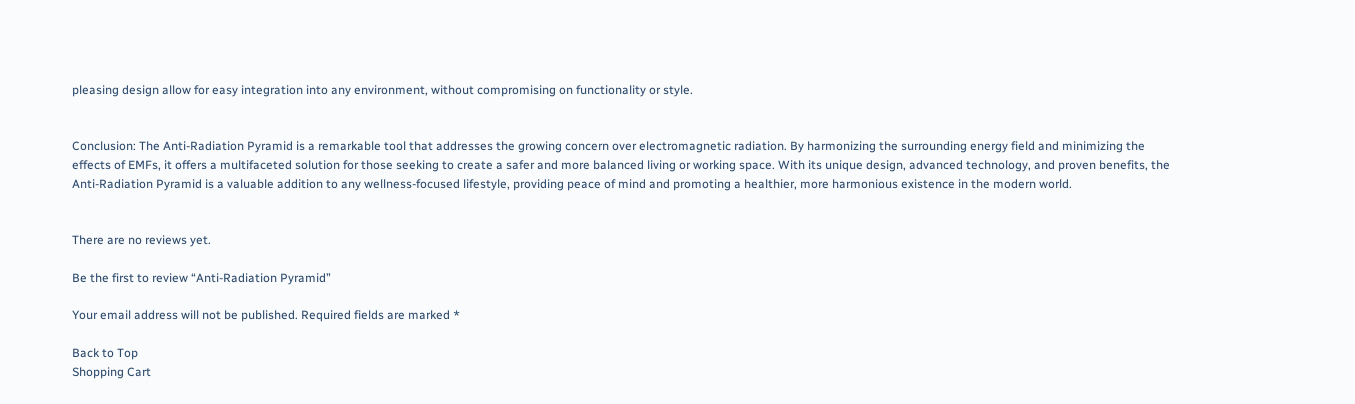pleasing design allow for easy integration into any environment, without compromising on functionality or style.


Conclusion: The Anti-Radiation Pyramid is a remarkable tool that addresses the growing concern over electromagnetic radiation. By harmonizing the surrounding energy field and minimizing the effects of EMFs, it offers a multifaceted solution for those seeking to create a safer and more balanced living or working space. With its unique design, advanced technology, and proven benefits, the Anti-Radiation Pyramid is a valuable addition to any wellness-focused lifestyle, providing peace of mind and promoting a healthier, more harmonious existence in the modern world.


There are no reviews yet.

Be the first to review “Anti-Radiation Pyramid”

Your email address will not be published. Required fields are marked *

Back to Top
Shopping Cart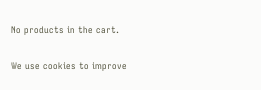No products in the cart.

We use cookies to improve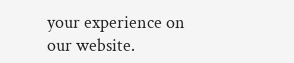your experience on our website.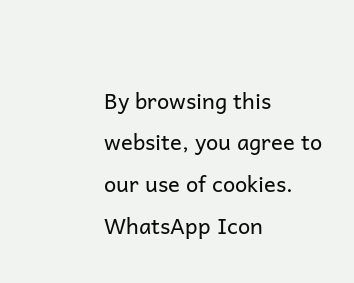By browsing this website, you agree to our use of cookies.
WhatsApp Icon